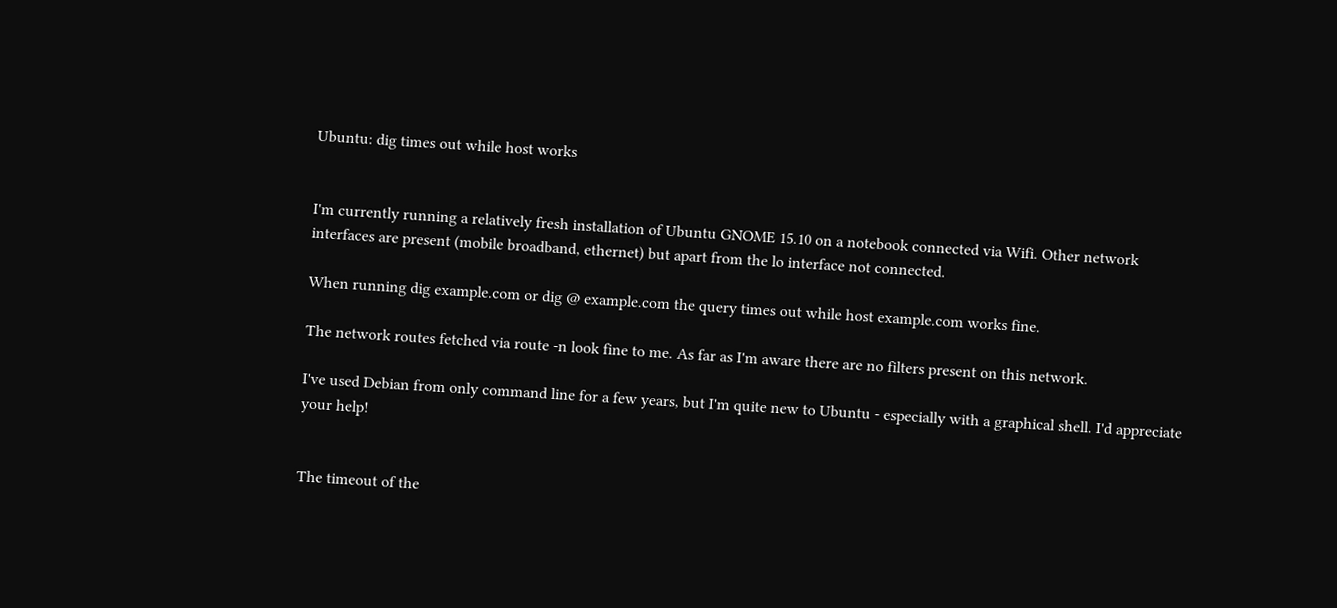Ubuntu: dig times out while host works


I'm currently running a relatively fresh installation of Ubuntu GNOME 15.10 on a notebook connected via Wifi. Other network interfaces are present (mobile broadband, ethernet) but apart from the lo interface not connected.

When running dig example.com or dig @ example.com the query times out while host example.com works fine.

The network routes fetched via route -n look fine to me. As far as I'm aware there are no filters present on this network.

I've used Debian from only command line for a few years, but I'm quite new to Ubuntu - especially with a graphical shell. I'd appreciate your help!


The timeout of the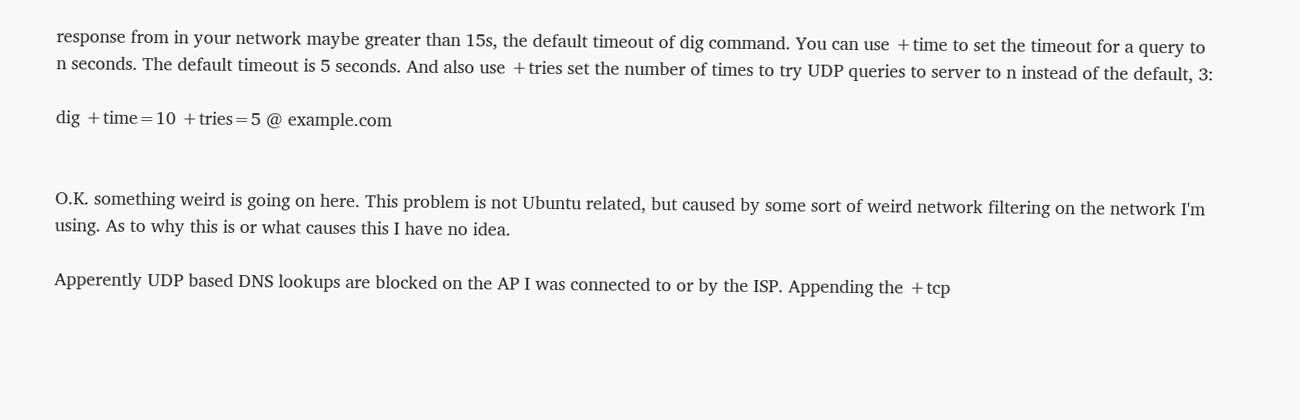response from in your network maybe greater than 15s, the default timeout of dig command. You can use +time to set the timeout for a query to n seconds. The default timeout is 5 seconds. And also use +tries set the number of times to try UDP queries to server to n instead of the default, 3:

dig +time=10 +tries=5 @ example.com


O.K. something weird is going on here. This problem is not Ubuntu related, but caused by some sort of weird network filtering on the network I'm using. As to why this is or what causes this I have no idea.

Apperently UDP based DNS lookups are blocked on the AP I was connected to or by the ISP. Appending the +tcp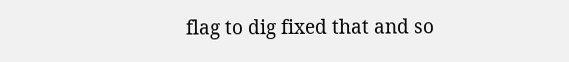flag to dig fixed that and so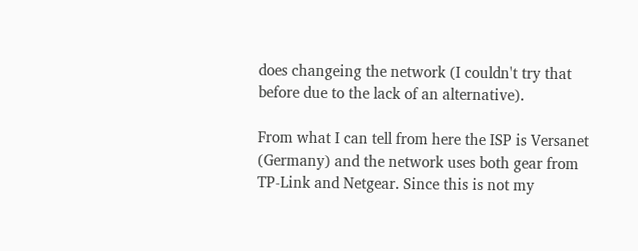does changeing the network (I couldn't try that before due to the lack of an alternative).

From what I can tell from here the ISP is Versanet (Germany) and the network uses both gear from TP-Link and Netgear. Since this is not my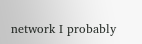network I probably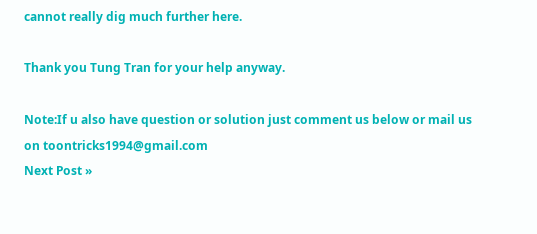cannot really dig much further here.

Thank you Tung Tran for your help anyway.

Note:If u also have question or solution just comment us below or mail us on toontricks1994@gmail.com
Next Post »